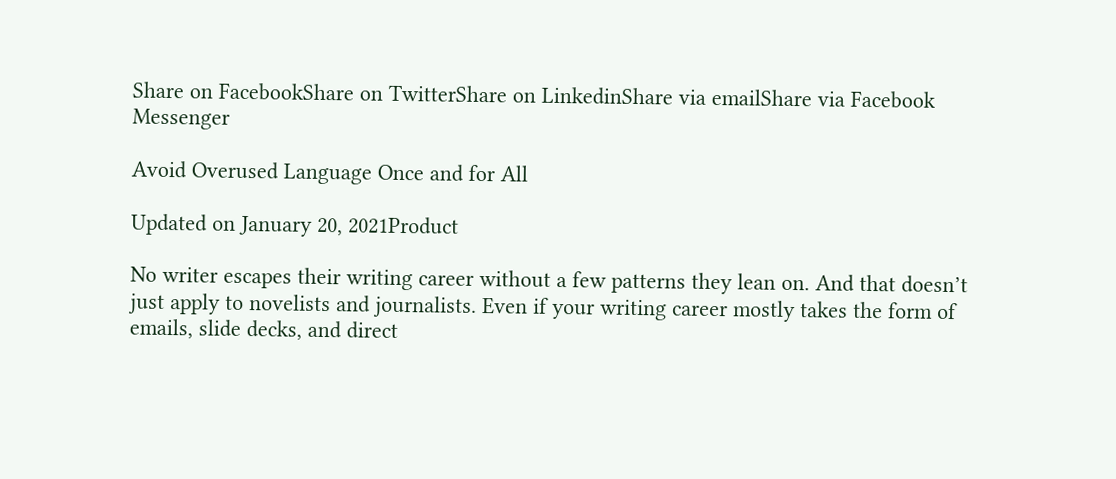Share on FacebookShare on TwitterShare on LinkedinShare via emailShare via Facebook Messenger

Avoid Overused Language Once and for All

Updated on January 20, 2021Product

No writer escapes their writing career without a few patterns they lean on. And that doesn’t just apply to novelists and journalists. Even if your writing career mostly takes the form of emails, slide decks, and direct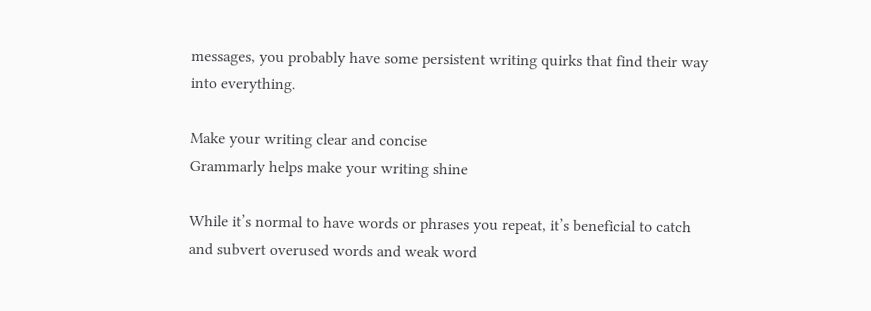messages, you probably have some persistent writing quirks that find their way into everything.

Make your writing clear and concise
Grammarly helps make your writing shine

While it’s normal to have words or phrases you repeat, it’s beneficial to catch and subvert overused words and weak word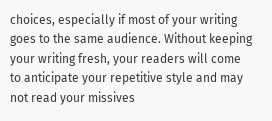choices, especially if most of your writing goes to the same audience. Without keeping your writing fresh, your readers will come to anticipate your repetitive style and may not read your missives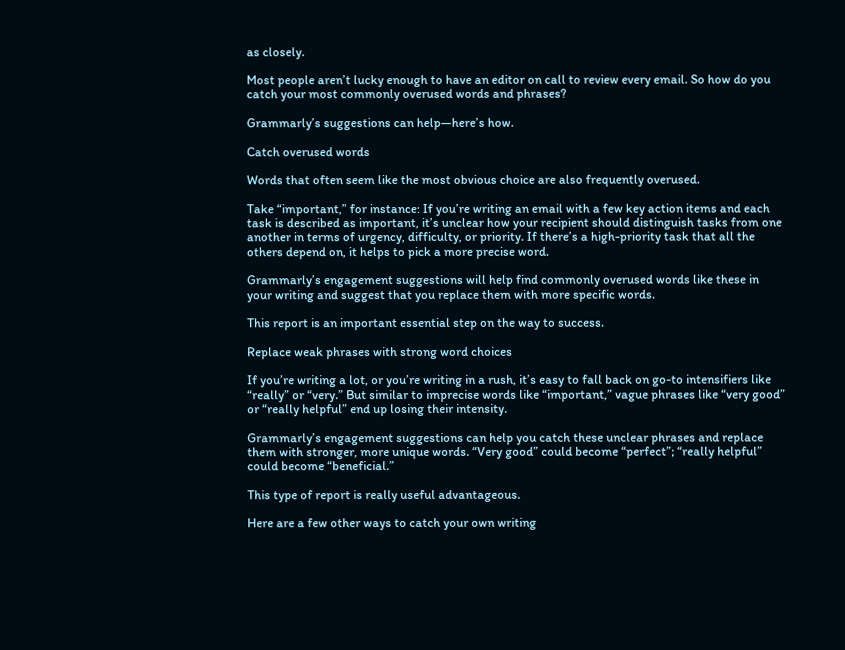as closely.

Most people aren’t lucky enough to have an editor on call to review every email. So how do you catch your most commonly overused words and phrases?

Grammarly’s suggestions can help—here’s how.

Catch overused words

Words that often seem like the most obvious choice are also frequently overused.

Take “important,” for instance: If you’re writing an email with a few key action items and each task is described as important, it’s unclear how your recipient should distinguish tasks from one another in terms of urgency, difficulty, or priority. If there’s a high-priority task that all the others depend on, it helps to pick a more precise word.

Grammarly’s engagement suggestions will help find commonly overused words like these in your writing and suggest that you replace them with more specific words.

This report is an important essential step on the way to success.

Replace weak phrases with strong word choices

If you’re writing a lot, or you’re writing in a rush, it’s easy to fall back on go-to intensifiers like “really” or “very.” But similar to imprecise words like “important,” vague phrases like “very good” or “really helpful” end up losing their intensity.

Grammarly’s engagement suggestions can help you catch these unclear phrases and replace them with stronger, more unique words. “Very good” could become “perfect”; “really helpful” could become “beneficial.”

This type of report is really useful advantageous.

Here are a few other ways to catch your own writing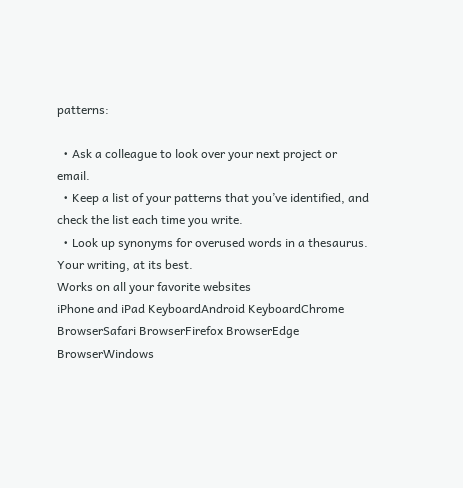patterns:

  • Ask a colleague to look over your next project or email.
  • Keep a list of your patterns that you’ve identified, and check the list each time you write.
  • Look up synonyms for overused words in a thesaurus.
Your writing, at its best.
Works on all your favorite websites
iPhone and iPad KeyboardAndroid KeyboardChrome BrowserSafari BrowserFirefox BrowserEdge BrowserWindows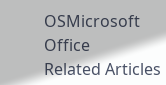OSMicrosoft Office
Related Articles